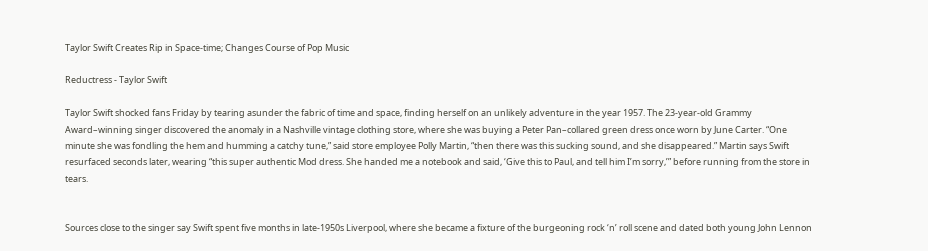Taylor Swift Creates Rip in Space-time; Changes Course of Pop Music

Reductress - Taylor Swift

Taylor Swift shocked fans Friday by tearing asunder the fabric of time and space, finding herself on an unlikely adventure in the year 1957. The 23-year-old Grammy Award–winning singer discovered the anomaly in a Nashville vintage clothing store, where she was buying a Peter Pan–collared green dress once worn by June Carter. “One minute she was fondling the hem and humming a catchy tune,” said store employee Polly Martin, “then there was this sucking sound, and she disappeared.” Martin says Swift resurfaced seconds later, wearing “this super authentic Mod dress. She handed me a notebook and said, ‘Give this to Paul, and tell him I’m sorry,’” before running from the store in tears.


Sources close to the singer say Swift spent five months in late-1950s Liverpool, where she became a fixture of the burgeoning rock ‘n’ roll scene and dated both young John Lennon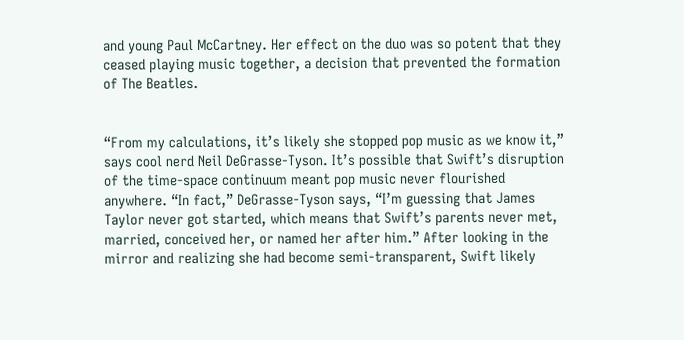and young Paul McCartney. Her effect on the duo was so potent that they ceased playing music together, a decision that prevented the formation of The Beatles.


“From my calculations, it’s likely she stopped pop music as we know it,” says cool nerd Neil DeGrasse-Tyson. It’s possible that Swift’s disruption of the time-space continuum meant pop music never flourished anywhere. “In fact,” DeGrasse-Tyson says, “I’m guessing that James Taylor never got started, which means that Swift’s parents never met, married, conceived her, or named her after him.” After looking in the mirror and realizing she had become semi-transparent, Swift likely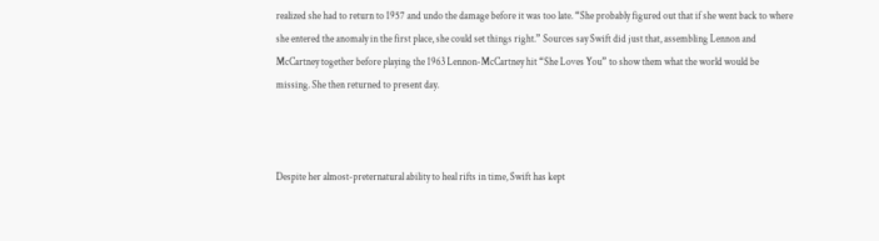realized she had to return to 1957 and undo the damage before it was too late. “She probably figured out that if she went back to where she entered the anomaly in the first place, she could set things right.” Sources say Swift did just that, assembling Lennon and McCartney together before playing the 1963 Lennon-McCartney hit “She Loves You” to show them what the world would be missing. She then returned to present day.



Despite her almost-preternatural ability to heal rifts in time, Swift has kept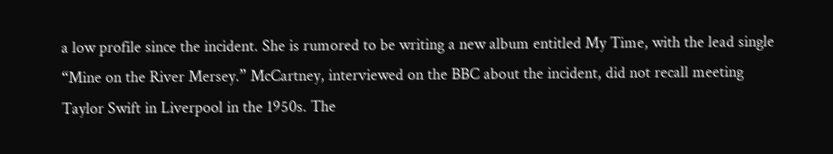a low profile since the incident. She is rumored to be writing a new album entitled My Time, with the lead single “Mine on the River Mersey.” McCartney, interviewed on the BBC about the incident, did not recall meeting Taylor Swift in Liverpool in the 1950s. The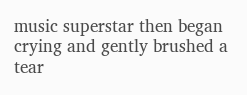music superstar then began crying and gently brushed a tear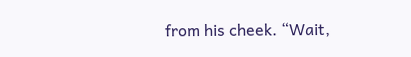from his cheek. “Wait,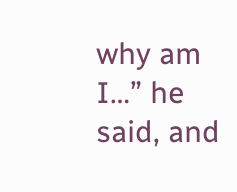why am I…” he said, and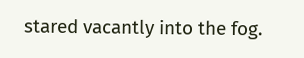stared vacantly into the fog.